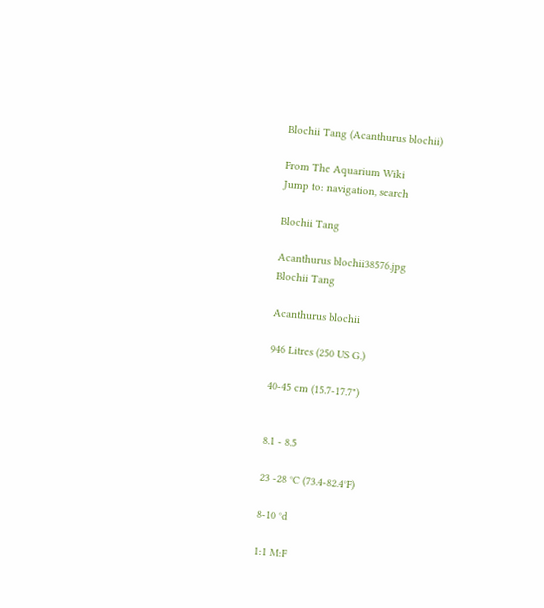Blochii Tang (Acanthurus blochii)

From The Aquarium Wiki
Jump to: navigation, search

Blochii Tang

Acanthurus blochii38576.jpg
Blochii Tang

Acanthurus blochii

946 Litres (250 US G.)

40-45 cm (15.7-17.7")


8.1 - 8.5

23 -28 °C (73.4-82.4°F)

8-10 °d

1:1 M:F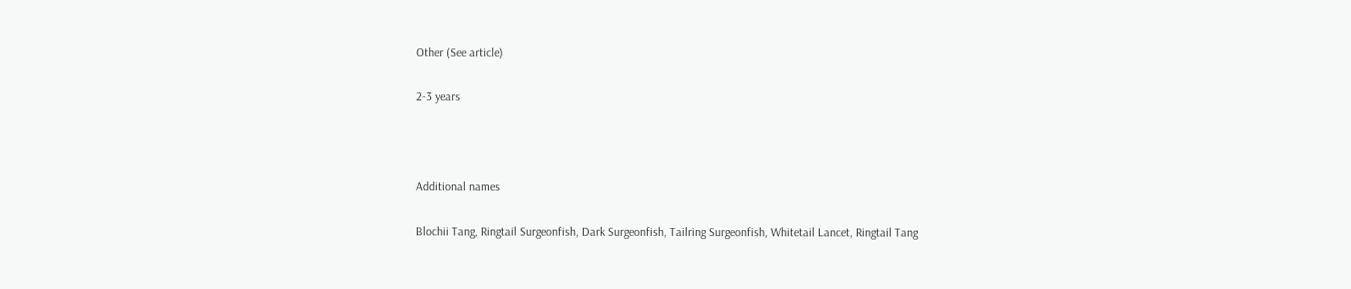Other (See article)

2-3 years



Additional names

Blochii Tang, Ringtail Surgeonfish, Dark Surgeonfish, Tailring Surgeonfish, Whitetail Lancet, Ringtail Tang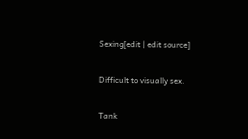Sexing[edit | edit source]

Difficult to visually sex.

Tank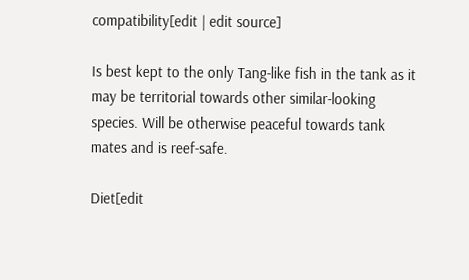compatibility[edit | edit source]

Is best kept to the only Tang-like fish in the tank as it may be territorial towards other similar-looking species. Will be otherwise peaceful towards tank mates and is reef-safe.

Diet[edit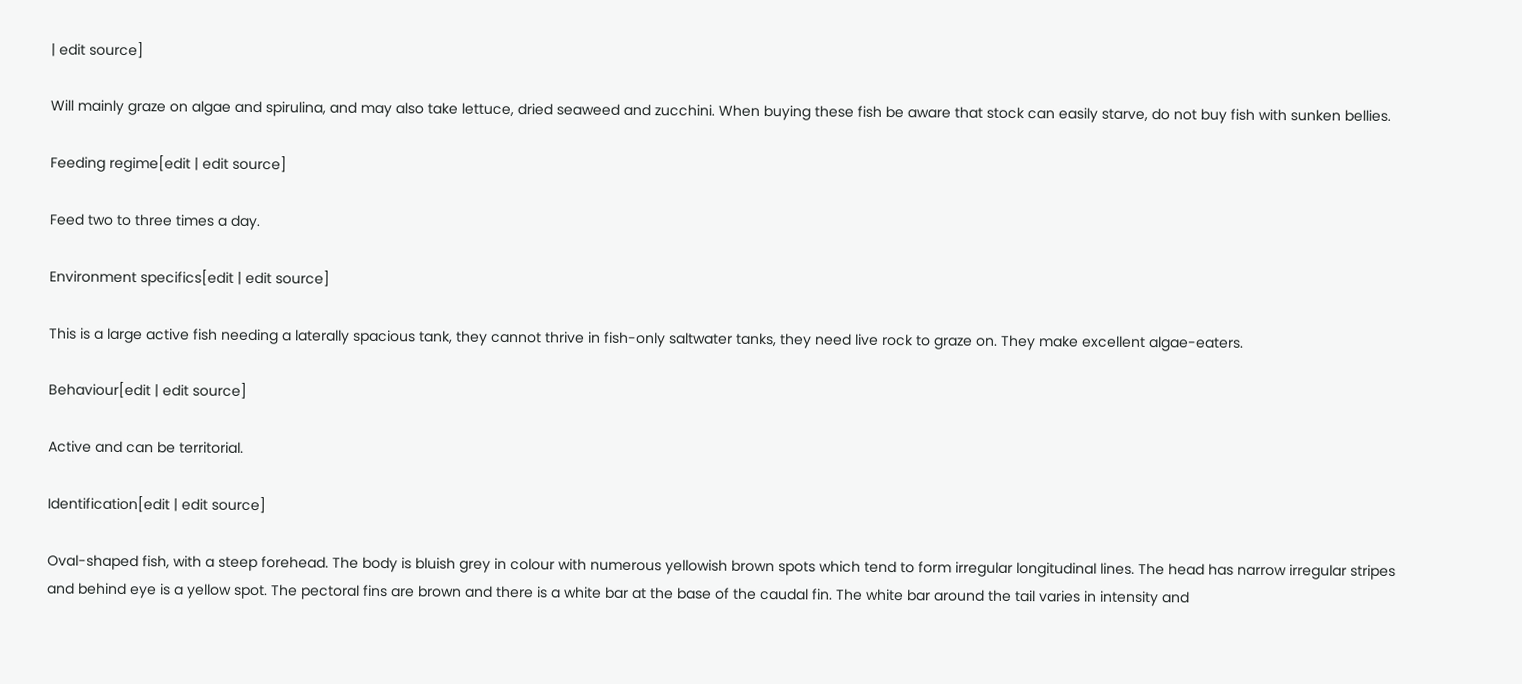| edit source]

Will mainly graze on algae and spirulina, and may also take lettuce, dried seaweed and zucchini. When buying these fish be aware that stock can easily starve, do not buy fish with sunken bellies.

Feeding regime[edit | edit source]

Feed two to three times a day.

Environment specifics[edit | edit source]

This is a large active fish needing a laterally spacious tank, they cannot thrive in fish-only saltwater tanks, they need live rock to graze on. They make excellent algae-eaters.

Behaviour[edit | edit source]

Active and can be territorial.

Identification[edit | edit source]

Oval-shaped fish, with a steep forehead. The body is bluish grey in colour with numerous yellowish brown spots which tend to form irregular longitudinal lines. The head has narrow irregular stripes and behind eye is a yellow spot. The pectoral fins are brown and there is a white bar at the base of the caudal fin. The white bar around the tail varies in intensity and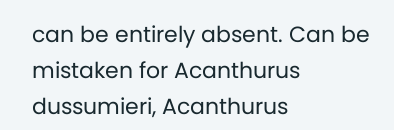can be entirely absent. Can be mistaken for Acanthurus dussumieri, Acanthurus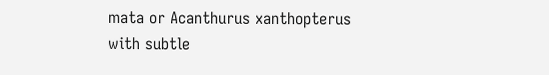mata or Acanthurus xanthopterus with subtle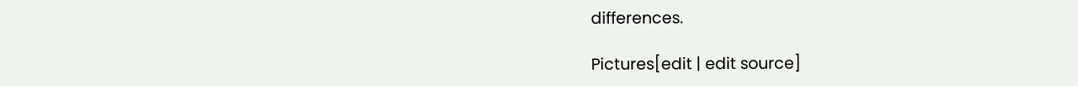differences.

Pictures[edit | edit source]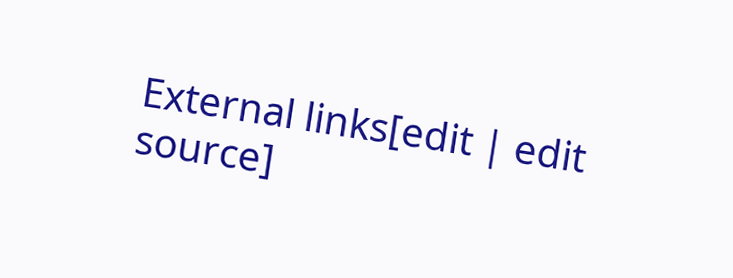External links[edit | edit source]